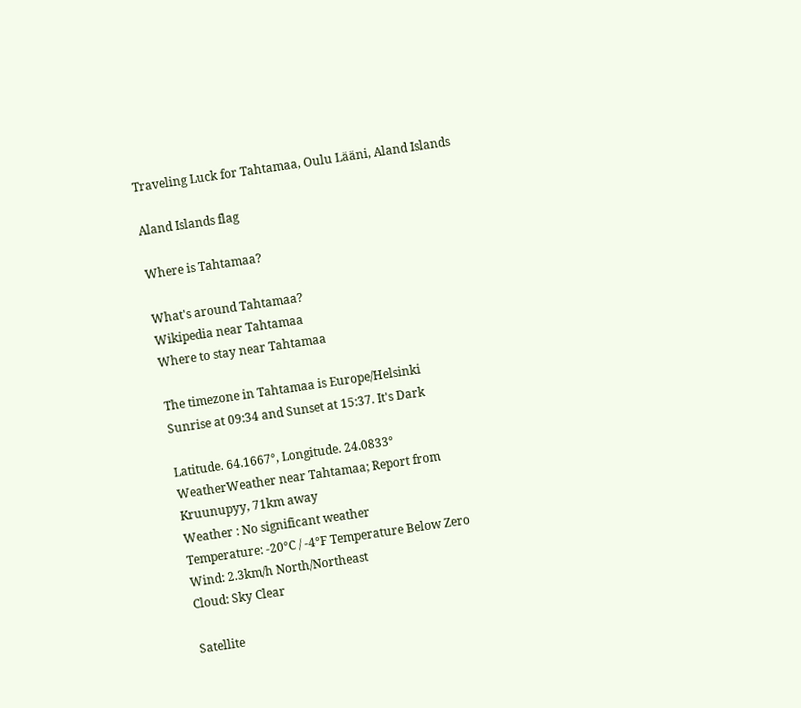Traveling Luck for Tahtamaa, Oulu Lääni, Aland Islands

Aland Islands flag

Where is Tahtamaa?

What's around Tahtamaa?
Wikipedia near Tahtamaa
Where to stay near Tahtamaa

The timezone in Tahtamaa is Europe/Helsinki
Sunrise at 09:34 and Sunset at 15:37. It's Dark

Latitude. 64.1667°, Longitude. 24.0833°
WeatherWeather near Tahtamaa; Report from Kruunupyy, 71km away
Weather : No significant weather
Temperature: -20°C / -4°F Temperature Below Zero
Wind: 2.3km/h North/Northeast
Cloud: Sky Clear

Satellite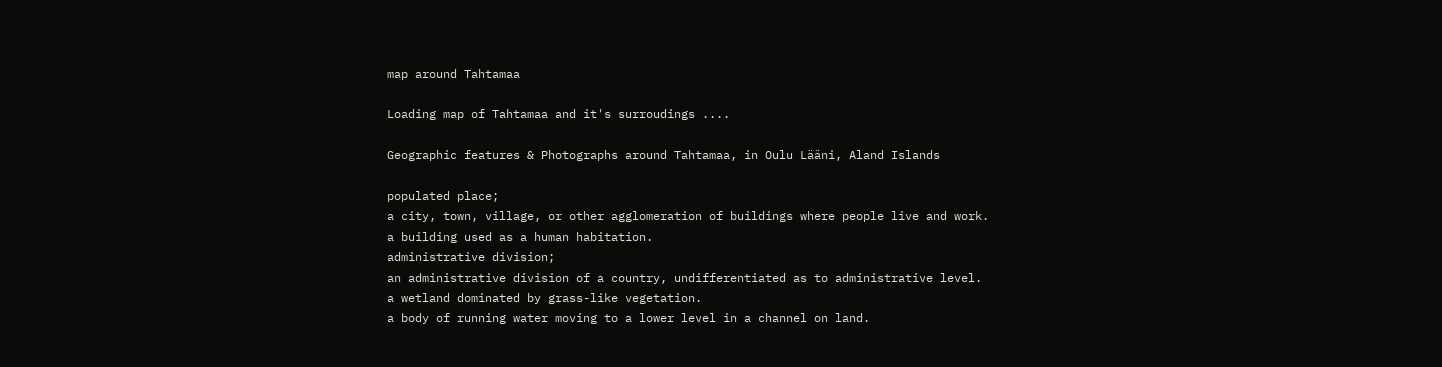map around Tahtamaa

Loading map of Tahtamaa and it's surroudings ....

Geographic features & Photographs around Tahtamaa, in Oulu Lääni, Aland Islands

populated place;
a city, town, village, or other agglomeration of buildings where people live and work.
a building used as a human habitation.
administrative division;
an administrative division of a country, undifferentiated as to administrative level.
a wetland dominated by grass-like vegetation.
a body of running water moving to a lower level in a channel on land.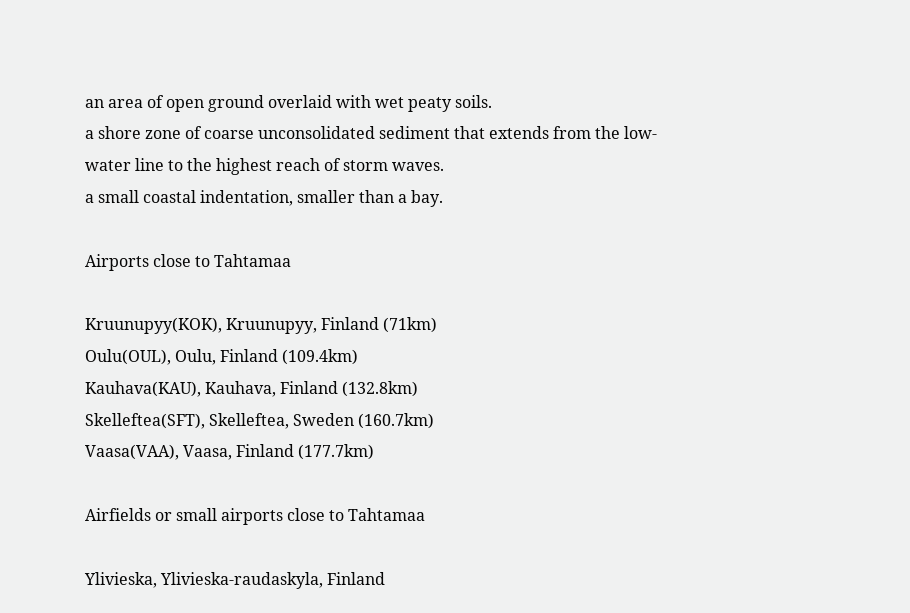an area of open ground overlaid with wet peaty soils.
a shore zone of coarse unconsolidated sediment that extends from the low-water line to the highest reach of storm waves.
a small coastal indentation, smaller than a bay.

Airports close to Tahtamaa

Kruunupyy(KOK), Kruunupyy, Finland (71km)
Oulu(OUL), Oulu, Finland (109.4km)
Kauhava(KAU), Kauhava, Finland (132.8km)
Skelleftea(SFT), Skelleftea, Sweden (160.7km)
Vaasa(VAA), Vaasa, Finland (177.7km)

Airfields or small airports close to Tahtamaa

Ylivieska, Ylivieska-raudaskyla, Finland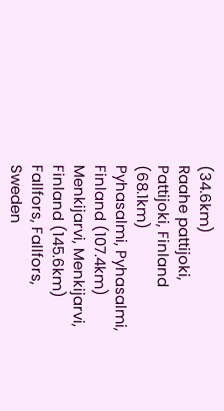(34.6km)
Raahe pattijoki, Pattijoki, Finland (68.1km)
Pyhasalmi, Pyhasalmi, Finland (107.4km)
Menkijarvi, Menkijarvi, Finland (145.6km)
Fallfors, Fallfors, Sweden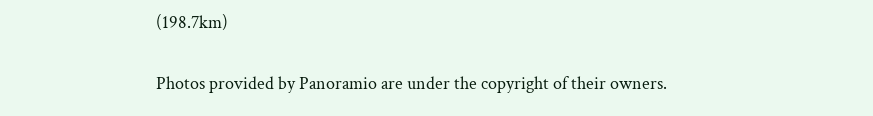(198.7km)

Photos provided by Panoramio are under the copyright of their owners.